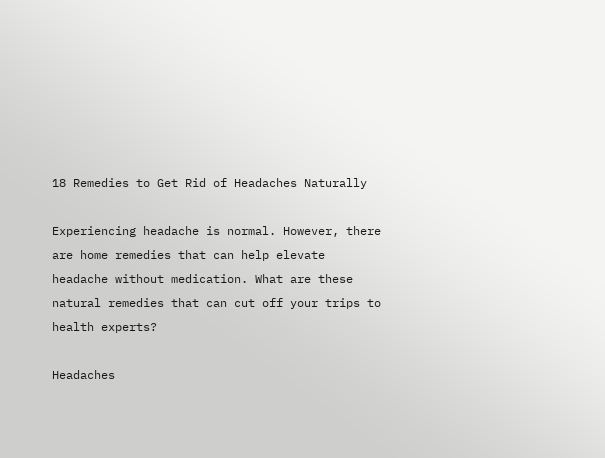18 Remedies to Get Rid of Headaches Naturally

Experiencing headache is normal. However, there are home remedies that can help elevate headache without medication. What are these natural remedies that can cut off your trips to health experts?

Headaches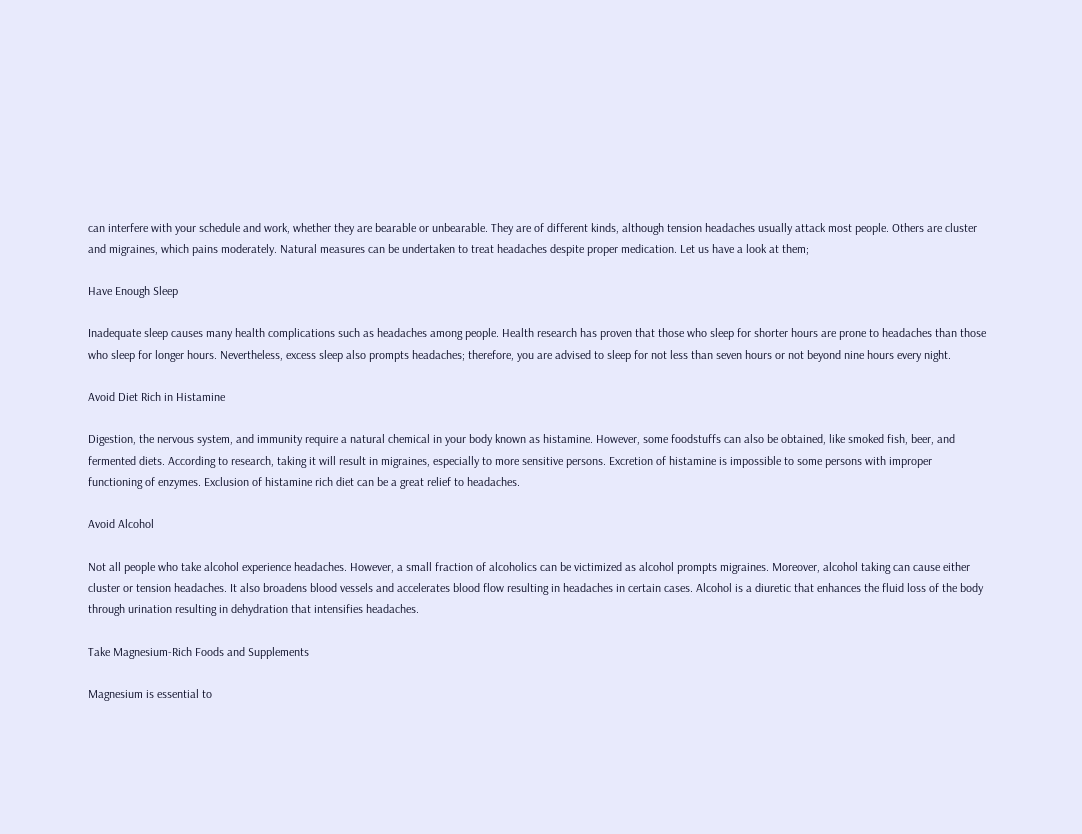can interfere with your schedule and work, whether they are bearable or unbearable. They are of different kinds, although tension headaches usually attack most people. Others are cluster and migraines, which pains moderately. Natural measures can be undertaken to treat headaches despite proper medication. Let us have a look at them;

Have Enough Sleep

Inadequate sleep causes many health complications such as headaches among people. Health research has proven that those who sleep for shorter hours are prone to headaches than those who sleep for longer hours. Nevertheless, excess sleep also prompts headaches; therefore, you are advised to sleep for not less than seven hours or not beyond nine hours every night.

Avoid Diet Rich in Histamine

Digestion, the nervous system, and immunity require a natural chemical in your body known as histamine. However, some foodstuffs can also be obtained, like smoked fish, beer, and fermented diets. According to research, taking it will result in migraines, especially to more sensitive persons. Excretion of histamine is impossible to some persons with improper functioning of enzymes. Exclusion of histamine rich diet can be a great relief to headaches.

Avoid Alcohol

Not all people who take alcohol experience headaches. However, a small fraction of alcoholics can be victimized as alcohol prompts migraines. Moreover, alcohol taking can cause either cluster or tension headaches. It also broadens blood vessels and accelerates blood flow resulting in headaches in certain cases. Alcohol is a diuretic that enhances the fluid loss of the body through urination resulting in dehydration that intensifies headaches.

Take Magnesium-Rich Foods and Supplements

Magnesium is essential to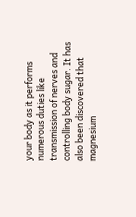your body as it performs numerous duties like transmission of nerves and controlling body sugar. It has also been discovered that magnesium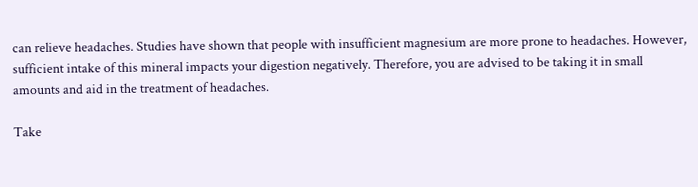can relieve headaches. Studies have shown that people with insufficient magnesium are more prone to headaches. However, sufficient intake of this mineral impacts your digestion negatively. Therefore, you are advised to be taking it in small amounts and aid in the treatment of headaches.

Take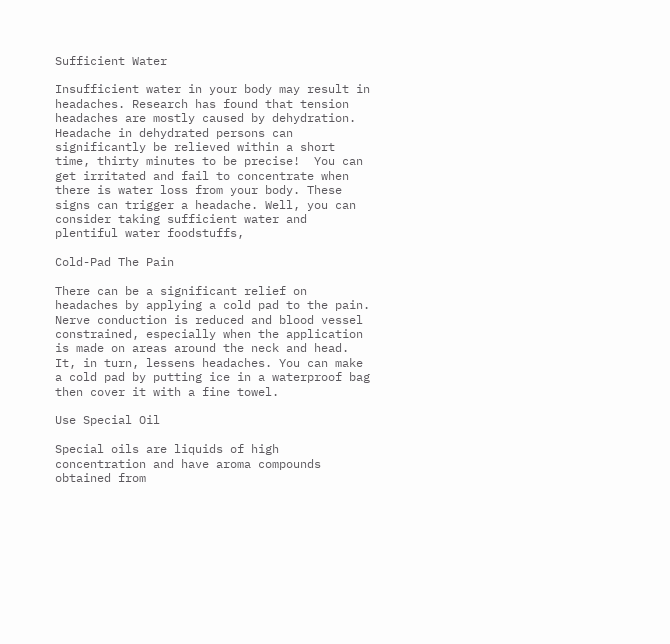Sufficient Water

Insufficient water in your body may result in headaches. Research has found that tension headaches are mostly caused by dehydration. Headache in dehydrated persons can significantly be relieved within a short time, thirty minutes to be precise!  You can get irritated and fail to concentrate when there is water loss from your body. These signs can trigger a headache. Well, you can consider taking sufficient water and plentiful water foodstuffs,

Cold-Pad The Pain

There can be a significant relief on headaches by applying a cold pad to the pain. Nerve conduction is reduced and blood vessel constrained, especially when the application is made on areas around the neck and head. It, in turn, lessens headaches. You can make a cold pad by putting ice in a waterproof bag then cover it with a fine towel.

Use Special Oil

Special oils are liquids of high concentration and have aroma compounds obtained from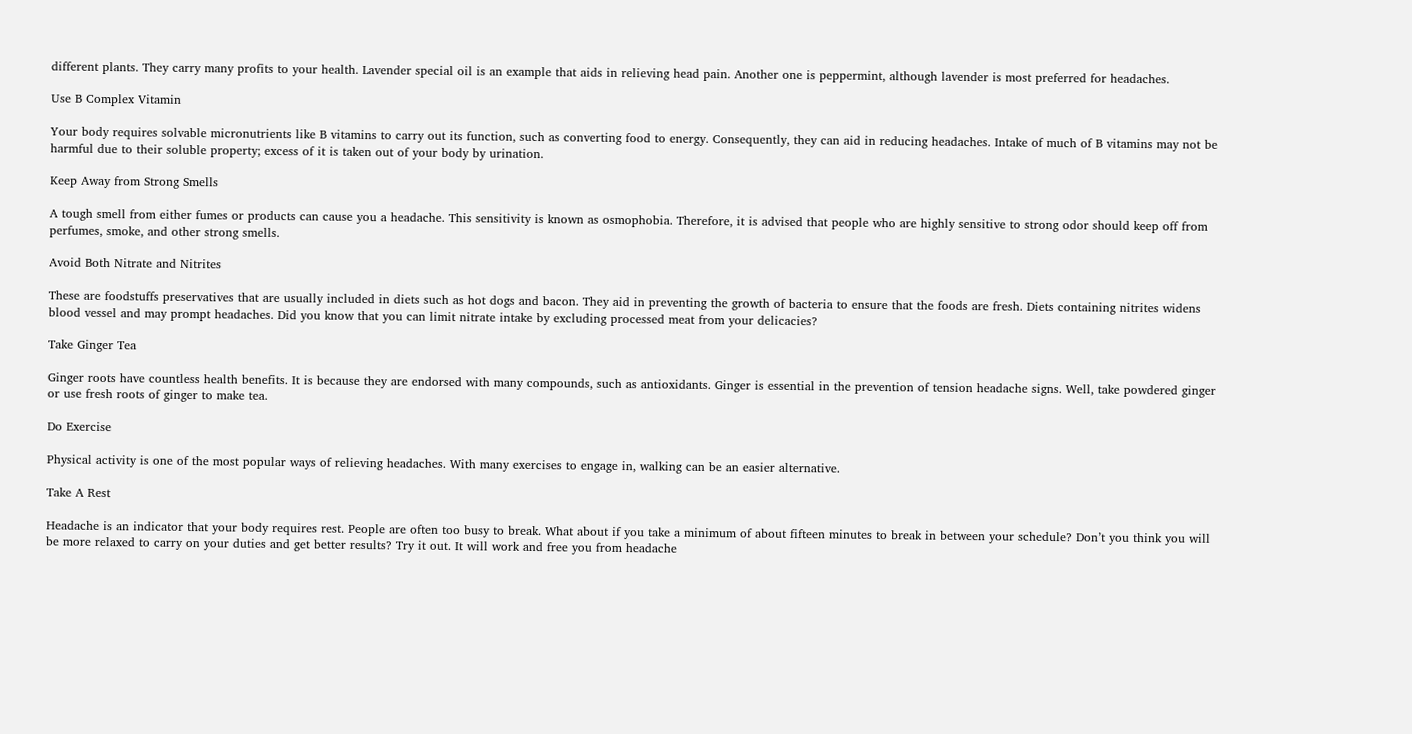different plants. They carry many profits to your health. Lavender special oil is an example that aids in relieving head pain. Another one is peppermint, although lavender is most preferred for headaches.

Use B Complex Vitamin

Your body requires solvable micronutrients like B vitamins to carry out its function, such as converting food to energy. Consequently, they can aid in reducing headaches. Intake of much of B vitamins may not be harmful due to their soluble property; excess of it is taken out of your body by urination.

Keep Away from Strong Smells

A tough smell from either fumes or products can cause you a headache. This sensitivity is known as osmophobia. Therefore, it is advised that people who are highly sensitive to strong odor should keep off from perfumes, smoke, and other strong smells.

Avoid Both Nitrate and Nitrites

These are foodstuffs preservatives that are usually included in diets such as hot dogs and bacon. They aid in preventing the growth of bacteria to ensure that the foods are fresh. Diets containing nitrites widens blood vessel and may prompt headaches. Did you know that you can limit nitrate intake by excluding processed meat from your delicacies?

Take Ginger Tea

Ginger roots have countless health benefits. It is because they are endorsed with many compounds, such as antioxidants. Ginger is essential in the prevention of tension headache signs. Well, take powdered ginger or use fresh roots of ginger to make tea.

Do Exercise

Physical activity is one of the most popular ways of relieving headaches. With many exercises to engage in, walking can be an easier alternative.

Take A Rest

Headache is an indicator that your body requires rest. People are often too busy to break. What about if you take a minimum of about fifteen minutes to break in between your schedule? Don’t you think you will be more relaxed to carry on your duties and get better results? Try it out. It will work and free you from headache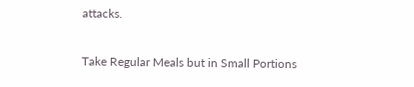attacks.

Take Regular Meals but in Small Portions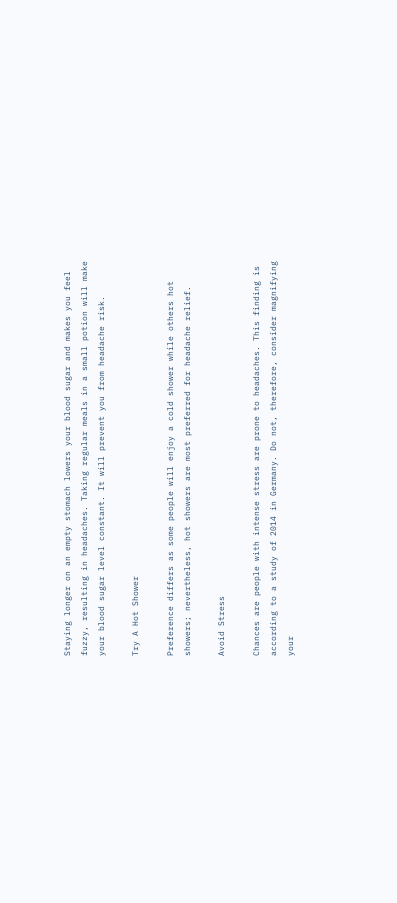Staying longer on an empty stomach lowers your blood sugar and makes you feel fuzzy, resulting in headaches. Taking regular meals in a small potion will make your blood sugar level constant. It will prevent you from headache risk.

Try A Hot Shower

Preference differs as some people will enjoy a cold shower while others hot showers; nevertheless, hot showers are most preferred for headache relief.

Avoid Stress

Chances are people with intense stress are prone to headaches. This finding is according to a study of 2014 in Germany. Do not, therefore, consider magnifying your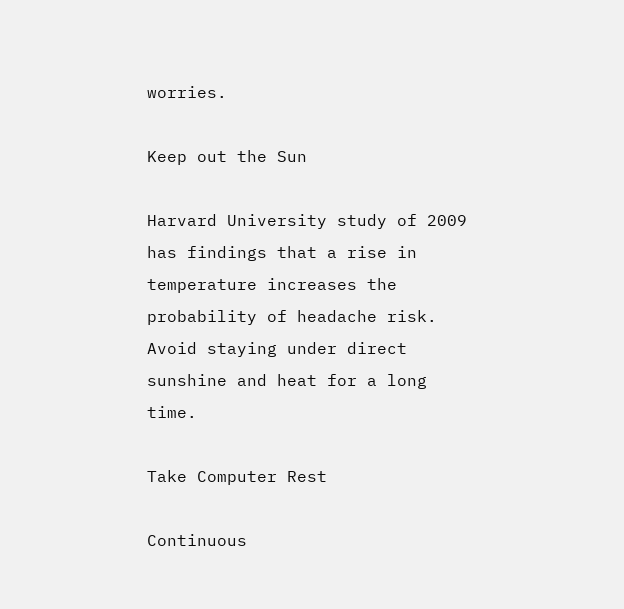worries.

Keep out the Sun

Harvard University study of 2009 has findings that a rise in temperature increases the probability of headache risk. Avoid staying under direct sunshine and heat for a long time.

Take Computer Rest

Continuous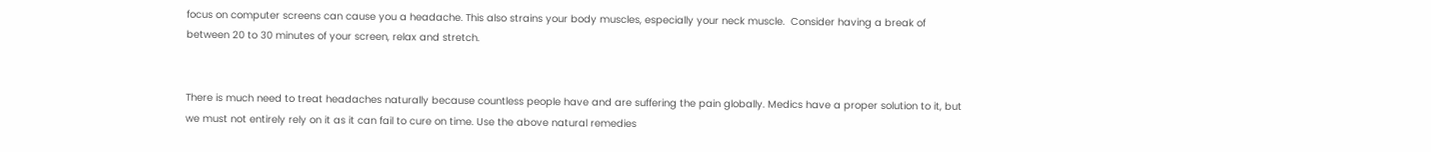focus on computer screens can cause you a headache. This also strains your body muscles, especially your neck muscle.  Consider having a break of between 20 to 30 minutes of your screen, relax and stretch.


There is much need to treat headaches naturally because countless people have and are suffering the pain globally. Medics have a proper solution to it, but we must not entirely rely on it as it can fail to cure on time. Use the above natural remedies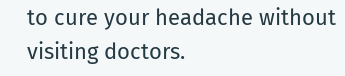to cure your headache without visiting doctors.